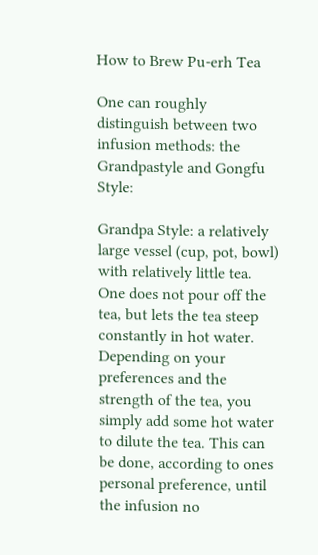How to Brew Pu-erh Tea

One can roughly distinguish between two infusion methods: the Grandpastyle and Gongfu Style:

Grandpa Style: a relatively large vessel (cup, pot, bowl) with relatively little tea. One does not pour off the tea, but lets the tea steep constantly in hot water. Depending on your preferences and the strength of the tea, you simply add some hot water to dilute the tea. This can be done, according to ones personal preference, until the infusion no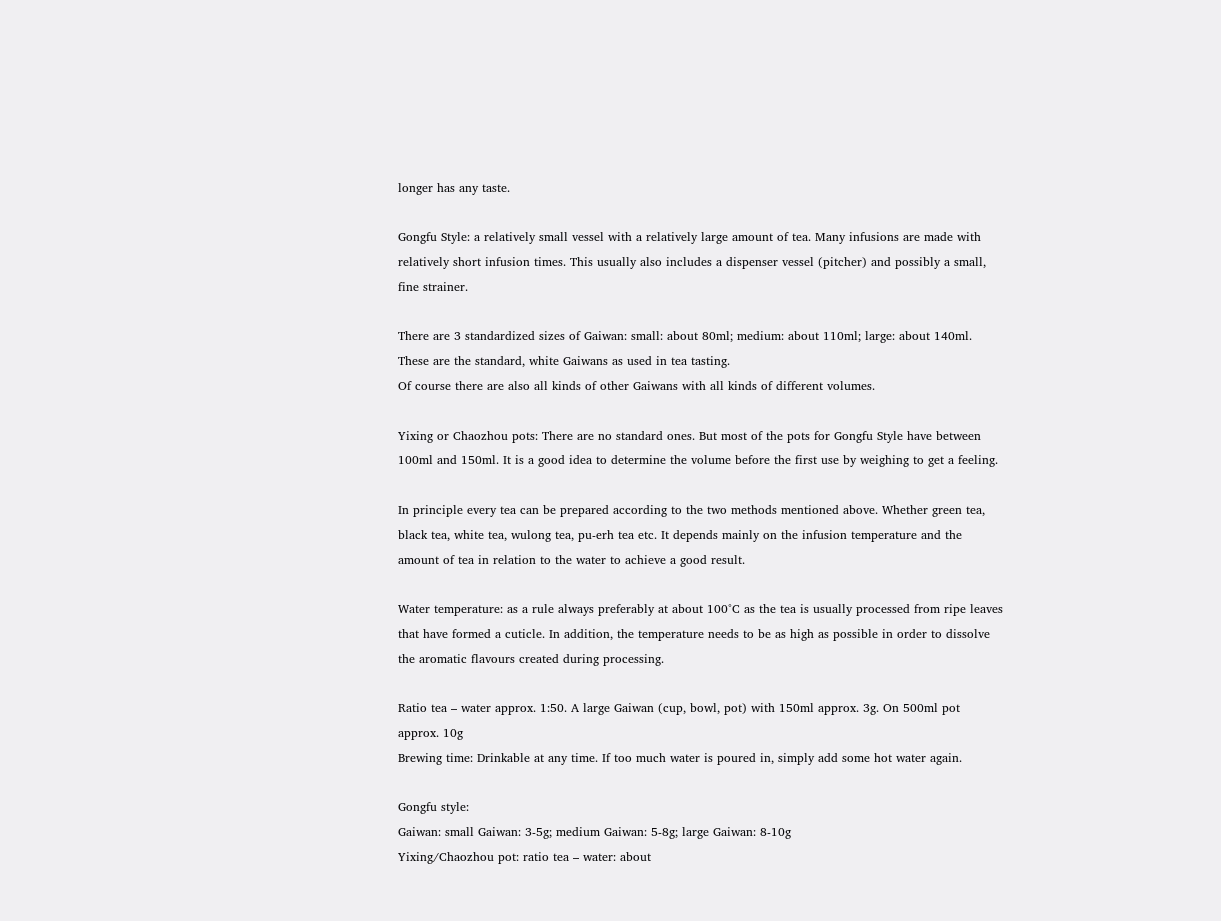longer has any taste.

Gongfu Style: a relatively small vessel with a relatively large amount of tea. Many infusions are made with relatively short infusion times. This usually also includes a dispenser vessel (pitcher) and possibly a small, fine strainer.

There are 3 standardized sizes of Gaiwan: small: about 80ml; medium: about 110ml; large: about 140ml. These are the standard, white Gaiwans as used in tea tasting.
Of course there are also all kinds of other Gaiwans with all kinds of different volumes.

Yixing or Chaozhou pots: There are no standard ones. But most of the pots for Gongfu Style have between 100ml and 150ml. It is a good idea to determine the volume before the first use by weighing to get a feeling.

In principle every tea can be prepared according to the two methods mentioned above. Whether green tea, black tea, white tea, wulong tea, pu-erh tea etc. It depends mainly on the infusion temperature and the amount of tea in relation to the water to achieve a good result.

Water temperature: as a rule always preferably at about 100°C as the tea is usually processed from ripe leaves that have formed a cuticle. In addition, the temperature needs to be as high as possible in order to dissolve the aromatic flavours created during processing.

Ratio tea – water approx. 1:50. A large Gaiwan (cup, bowl, pot) with 150ml approx. 3g. On 500ml pot approx. 10g
Brewing time: Drinkable at any time. If too much water is poured in, simply add some hot water again.

Gongfu style:
Gaiwan: small Gaiwan: 3-5g; medium Gaiwan: 5-8g; large Gaiwan: 8-10g
Yixing/Chaozhou pot: ratio tea – water: about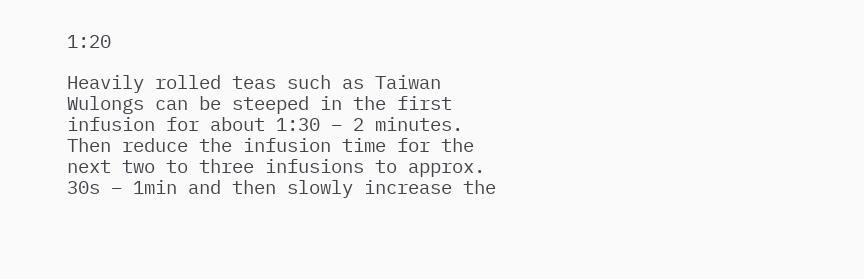1:20

Heavily rolled teas such as Taiwan Wulongs can be steeped in the first infusion for about 1:30 – 2 minutes. Then reduce the infusion time for the next two to three infusions to approx. 30s – 1min and then slowly increase the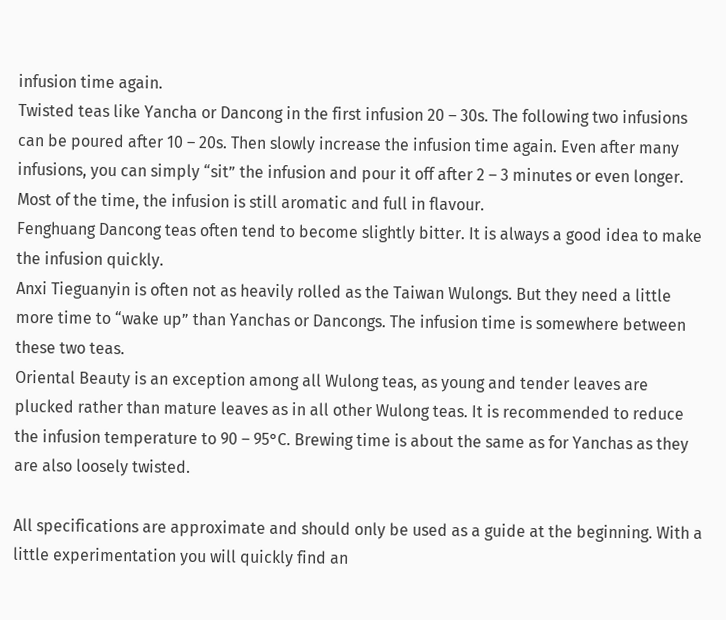infusion time again.
Twisted teas like Yancha or Dancong in the first infusion 20 – 30s. The following two infusions can be poured after 10 – 20s. Then slowly increase the infusion time again. Even after many infusions, you can simply “sit” the infusion and pour it off after 2 – 3 minutes or even longer. Most of the time, the infusion is still aromatic and full in flavour.
Fenghuang Dancong teas often tend to become slightly bitter. It is always a good idea to make the infusion quickly.
Anxi Tieguanyin is often not as heavily rolled as the Taiwan Wulongs. But they need a little more time to “wake up” than Yanchas or Dancongs. The infusion time is somewhere between these two teas.
Oriental Beauty is an exception among all Wulong teas, as young and tender leaves are plucked rather than mature leaves as in all other Wulong teas. It is recommended to reduce the infusion temperature to 90 – 95°C. Brewing time is about the same as for Yanchas as they are also loosely twisted.

All specifications are approximate and should only be used as a guide at the beginning. With a little experimentation you will quickly find an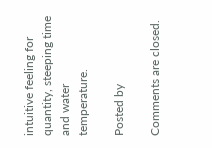intuitive feeling for quantity, steeping time and water temperature.

Posted by

Comments are closed.